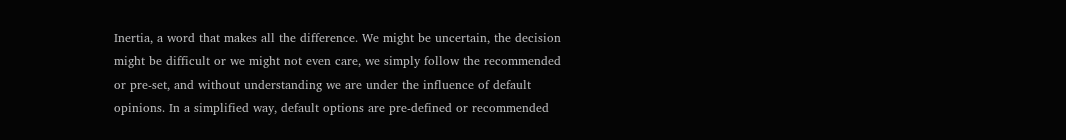Inertia, a word that makes all the difference. We might be uncertain, the decision might be difficult or we might not even care, we simply follow the recommended or pre-set, and without understanding we are under the influence of default opinions. In a simplified way, default options are pre-defined or recommended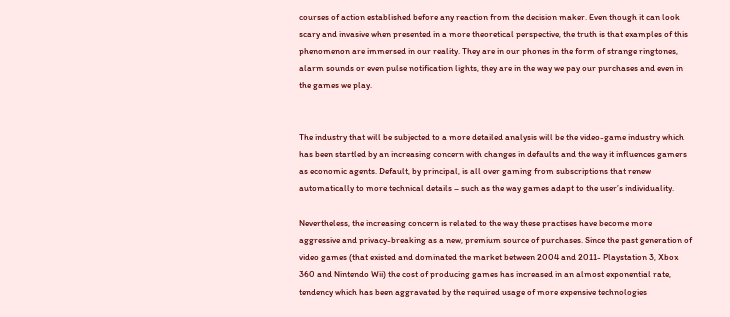courses of action established before any reaction from the decision maker. Even though it can look scary and invasive when presented in a more theoretical perspective, the truth is that examples of this phenomenon are immersed in our reality. They are in our phones in the form of strange ringtones, alarm sounds or even pulse notification lights, they are in the way we pay our purchases and even in the games we play.


The industry that will be subjected to a more detailed analysis will be the video-game industry which has been startled by an increasing concern with changes in defaults and the way it influences gamers as economic agents. Default, by principal, is all over gaming from subscriptions that renew automatically to more technical details – such as the way games adapt to the user’s individuality.

Nevertheless, the increasing concern is related to the way these practises have become more aggressive and privacy-breaking as a new, premium source of purchases. Since the past generation of video games (that existed and dominated the market between 2004 and 2011- Playstation 3, Xbox 360 and Nintendo Wii) the cost of producing games has increased in an almost exponential rate, tendency which has been aggravated by the required usage of more expensive technologies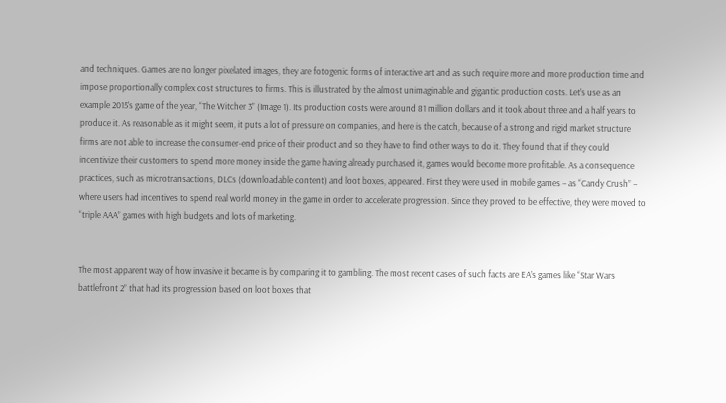and techniques. Games are no longer pixelated images, they are fotogenic forms of interactive art and as such require more and more production time and impose proportionally complex cost structures to firms. This is illustrated by the almost unimaginable and gigantic production costs. Let’s use as an example 2015’s game of the year, “The Witcher 3” (Image 1). Its production costs were around 81 million dollars and it took about three and a half years to produce it. As reasonable as it might seem, it puts a lot of pressure on companies, and here is the catch, because of a strong and rigid market structure firms are not able to increase the consumer-end price of their product and so they have to find other ways to do it. They found that if they could incentivize their customers to spend more money inside the game having already purchased it, games would become more profitable. As a consequence practices, such as microtransactions, DLCs (downloadable content) and loot boxes, appeared. First they were used in mobile games – as “Candy Crush” – where users had incentives to spend real world money in the game in order to accelerate progression. Since they proved to be effective, they were moved to “triple AAA” games with high budgets and lots of marketing.


The most apparent way of how invasive it became is by comparing it to gambling. The most recent cases of such facts are EA’s games like “Star Wars battlefront 2” that had its progression based on loot boxes that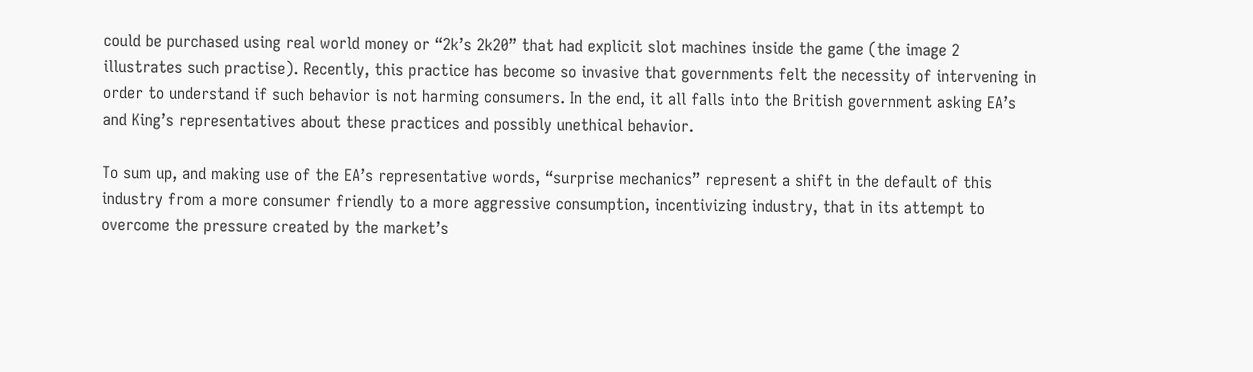could be purchased using real world money or “2k’s 2k20” that had explicit slot machines inside the game (the image 2 illustrates such practise). Recently, this practice has become so invasive that governments felt the necessity of intervening in order to understand if such behavior is not harming consumers. In the end, it all falls into the British government asking EA’s and King’s representatives about these practices and possibly unethical behavior.

To sum up, and making use of the EA’s representative words, “surprise mechanics” represent a shift in the default of this industry from a more consumer friendly to a more aggressive consumption, incentivizing industry, that in its attempt to overcome the pressure created by the market’s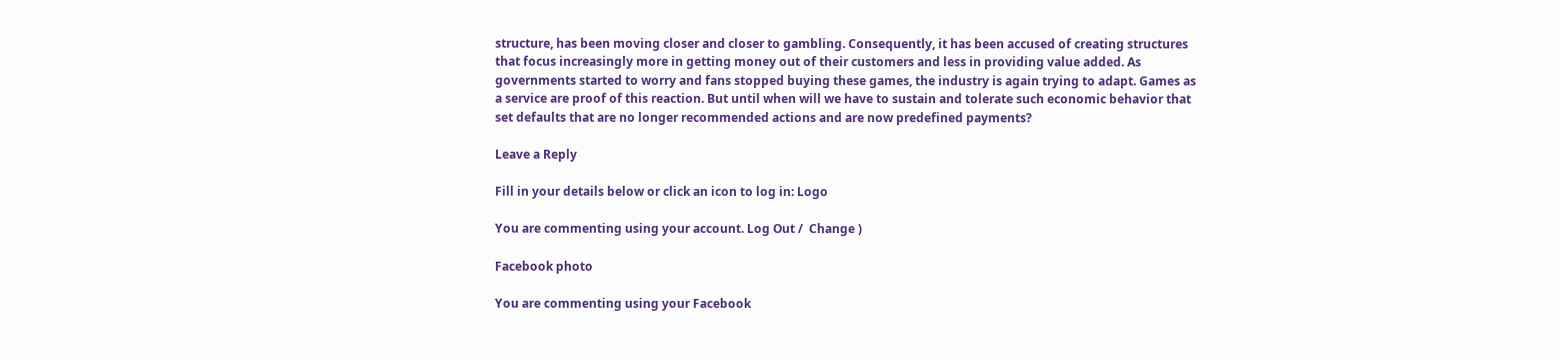structure, has been moving closer and closer to gambling. Consequently, it has been accused of creating structures that focus increasingly more in getting money out of their customers and less in providing value added. As governments started to worry and fans stopped buying these games, the industry is again trying to adapt. Games as a service are proof of this reaction. But until when will we have to sustain and tolerate such economic behavior that set defaults that are no longer recommended actions and are now predefined payments?

Leave a Reply

Fill in your details below or click an icon to log in: Logo

You are commenting using your account. Log Out /  Change )

Facebook photo

You are commenting using your Facebook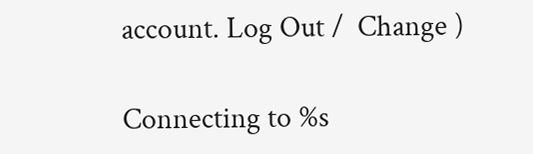account. Log Out /  Change )

Connecting to %s